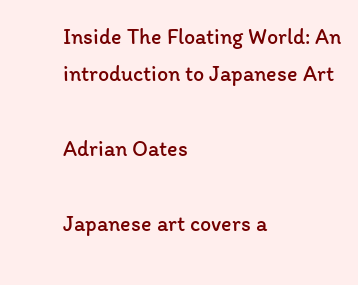Inside The Floating World: An introduction to Japanese Art

Adrian Oates

Japanese art covers a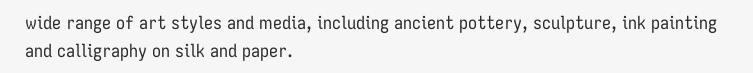wide range of art styles and media, including ancient pottery, sculpture, ink painting and calligraphy on silk and paper.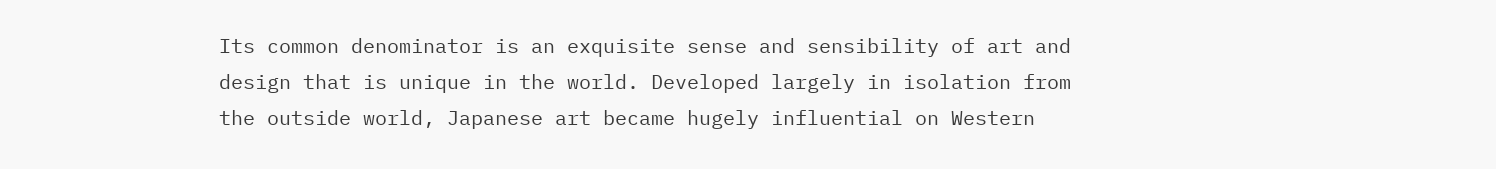Its common denominator is an exquisite sense and sensibility of art and design that is unique in the world. Developed largely in isolation from the outside world, Japanese art became hugely influential on Western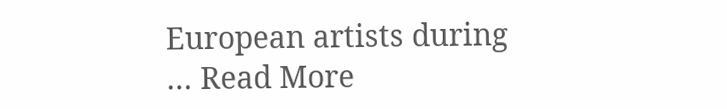European artists during … Read More